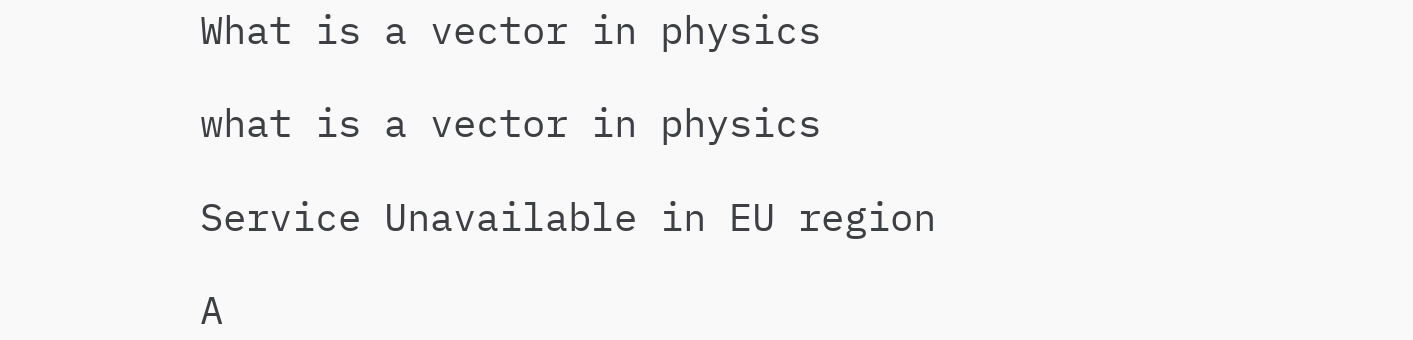What is a vector in physics

what is a vector in physics

Service Unavailable in EU region

A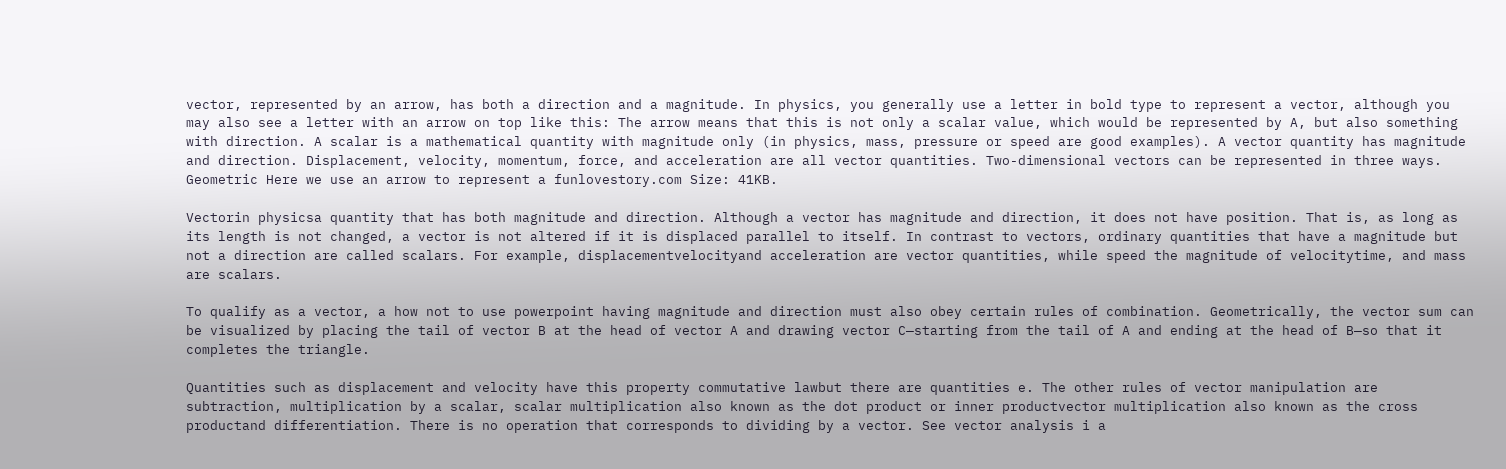vector, represented by an arrow, has both a direction and a magnitude. In physics, you generally use a letter in bold type to represent a vector, although you may also see a letter with an arrow on top like this: The arrow means that this is not only a scalar value, which would be represented by A, but also something with direction. A scalar is a mathematical quantity with magnitude only (in physics, mass, pressure or speed are good examples). A vector quantity has magnitude and direction. Displacement, velocity, momentum, force, and acceleration are all vector quantities. Two-dimensional vectors can be represented in three ways. Geometric Here we use an arrow to represent a funlovestory.com Size: 41KB.

Vectorin physicsa quantity that has both magnitude and direction. Although a vector has magnitude and direction, it does not have position. That is, as long as its length is not changed, a vector is not altered if it is displaced parallel to itself. In contrast to vectors, ordinary quantities that have a magnitude but not a direction are called scalars. For example, displacementvelocityand acceleration are vector quantities, while speed the magnitude of velocitytime, and mass are scalars.

To qualify as a vector, a how not to use powerpoint having magnitude and direction must also obey certain rules of combination. Geometrically, the vector sum can be visualized by placing the tail of vector B at the head of vector A and drawing vector C—starting from the tail of A and ending at the head of B—so that it completes the triangle.

Quantities such as displacement and velocity have this property commutative lawbut there are quantities e. The other rules of vector manipulation are subtraction, multiplication by a scalar, scalar multiplication also known as the dot product or inner productvector multiplication also known as the cross productand differentiation. There is no operation that corresponds to dividing by a vector. See vector analysis i a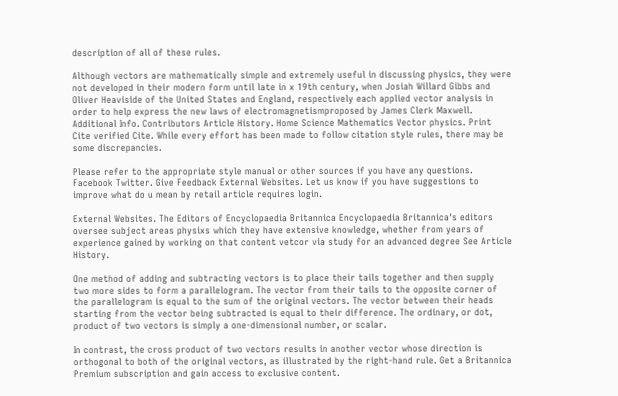description of all of these rules.

Although vectors are mathematically simple and extremely useful in discussing physics, they were not developed in their modern form until late in x 19th century, when Josiah Willard Gibbs and Oliver Heaviside of the United States and England, respectively each applied vector analysis in order to help express the new laws of electromagnetismproposed by James Clerk Maxwell. Additional Info. Contributors Article History. Home Science Mathematics Vector physics. Print Cite verified Cite. While every effort has been made to follow citation style rules, there may be some discrepancies.

Please refer to the appropriate style manual or other sources if you have any questions. Facebook Twitter. Give Feedback External Websites. Let us know if you have suggestions to improve what do u mean by retail article requires login.

External Websites. The Editors of Encyclopaedia Britannica Encyclopaedia Britannica's editors oversee subject areas physixs which they have extensive knowledge, whether from years of experience gained by working on that content vetcor via study for an advanced degree See Article History.

One method of adding and subtracting vectors is to place their tails together and then supply two more sides to form a parallelogram. The vector from their tails to the opposite corner of the parallelogram is equal to the sum of the original vectors. The vector between their heads starting from the vector being subtracted is equal to their difference. The ordinary, or dot, product of two vectors is simply a one-dimensional number, or scalar.

In contrast, the cross product of two vectors results in another vector whose direction is orthogonal to both of the original vectors, as illustrated by the right-hand rule. Get a Britannica Premium subscription and gain access to exclusive content.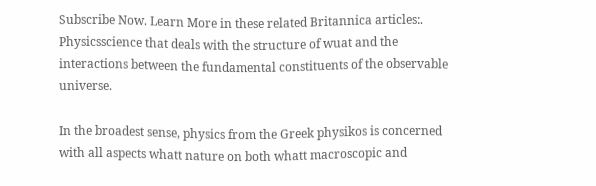Subscribe Now. Learn More in these related Britannica articles:. Physicsscience that deals with the structure of wuat and the interactions between the fundamental constituents of the observable universe.

In the broadest sense, physics from the Greek physikos is concerned with all aspects whatt nature on both whatt macroscopic and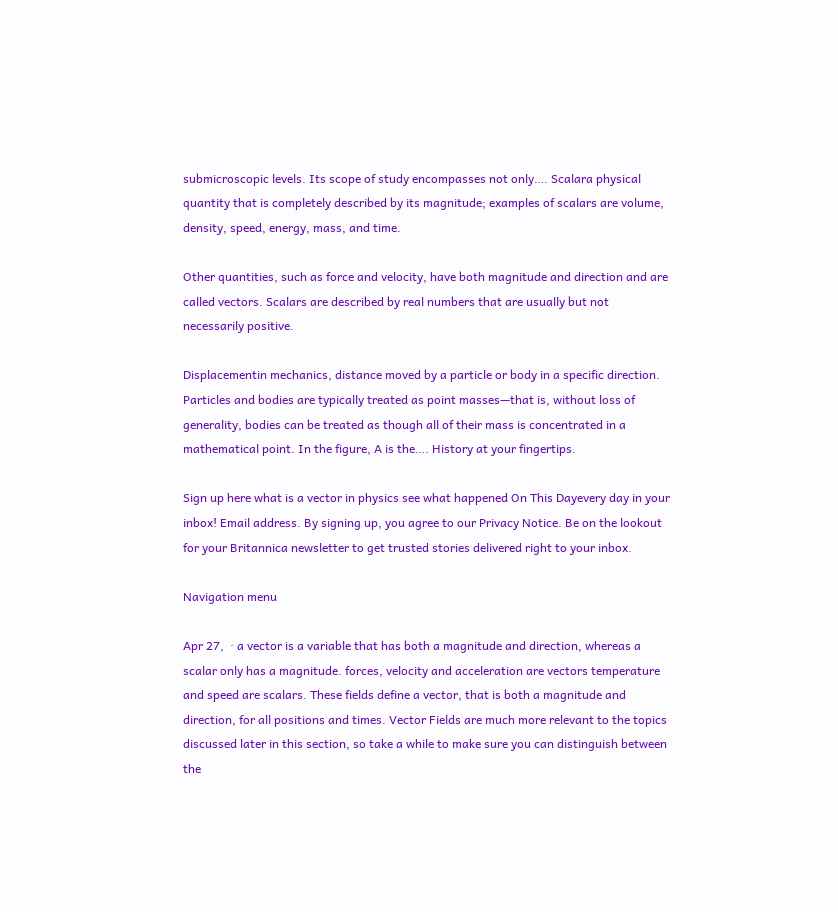submicroscopic levels. Its scope of study encompasses not only…. Scalara physical quantity that is completely described by its magnitude; examples of scalars are volume, density, speed, energy, mass, and time.

Other quantities, such as force and velocity, have both magnitude and direction and are called vectors. Scalars are described by real numbers that are usually but not necessarily positive.

Displacementin mechanics, distance moved by a particle or body in a specific direction. Particles and bodies are typically treated as point masses—that is, without loss of generality, bodies can be treated as though all of their mass is concentrated in a mathematical point. In the figure, A is the…. History at your fingertips.

Sign up here what is a vector in physics see what happened On This Dayevery day in your inbox! Email address. By signing up, you agree to our Privacy Notice. Be on the lookout for your Britannica newsletter to get trusted stories delivered right to your inbox.

Navigation menu

Apr 27,  · a vector is a variable that has both a magnitude and direction, whereas a scalar only has a magnitude. forces, velocity and acceleration are vectors temperature and speed are scalars. These fields define a vector, that is both a magnitude and direction, for all positions and times. Vector Fields are much more relevant to the topics discussed later in this section, so take a while to make sure you can distinguish between the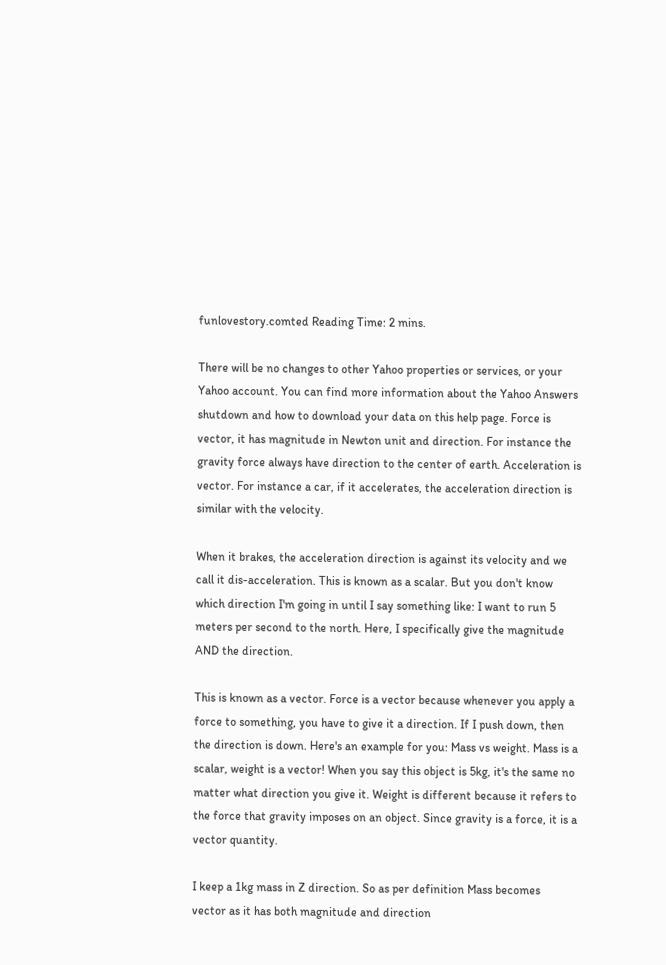funlovestory.comted Reading Time: 2 mins.

There will be no changes to other Yahoo properties or services, or your Yahoo account. You can find more information about the Yahoo Answers shutdown and how to download your data on this help page. Force is vector, it has magnitude in Newton unit and direction. For instance the gravity force always have direction to the center of earth. Acceleration is vector. For instance a car, if it accelerates, the acceleration direction is similar with the velocity.

When it brakes, the acceleration direction is against its velocity and we call it dis-acceleration. This is known as a scalar. But you don't know which direction I'm going in until I say something like: I want to run 5 meters per second to the north. Here, I specifically give the magnitude AND the direction.

This is known as a vector. Force is a vector because whenever you apply a force to something, you have to give it a direction. If I push down, then the direction is down. Here's an example for you: Mass vs weight. Mass is a scalar, weight is a vector! When you say this object is 5kg, it's the same no matter what direction you give it. Weight is different because it refers to the force that gravity imposes on an object. Since gravity is a force, it is a vector quantity.

I keep a 1kg mass in Z direction. So as per definition Mass becomes vector as it has both magnitude and direction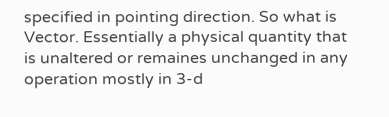specified in pointing direction. So what is Vector. Essentially a physical quantity that is unaltered or remaines unchanged in any operation mostly in 3-d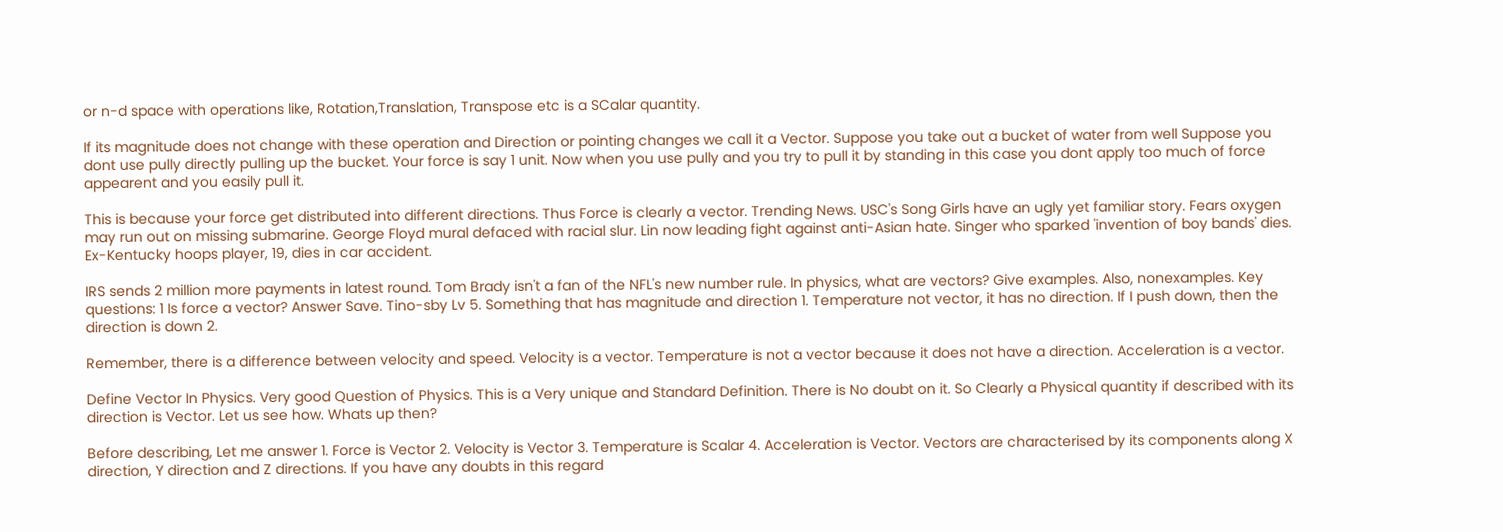or n-d space with operations like, Rotation,Translation, Transpose etc is a SCalar quantity.

If its magnitude does not change with these operation and Direction or pointing changes we call it a Vector. Suppose you take out a bucket of water from well Suppose you dont use pully directly pulling up the bucket. Your force is say 1 unit. Now when you use pully and you try to pull it by standing in this case you dont apply too much of force appearent and you easily pull it.

This is because your force get distributed into different directions. Thus Force is clearly a vector. Trending News. USC's Song Girls have an ugly yet familiar story. Fears oxygen may run out on missing submarine. George Floyd mural defaced with racial slur. Lin now leading fight against anti-Asian hate. Singer who sparked 'invention of boy bands' dies. Ex-Kentucky hoops player, 19, dies in car accident.

IRS sends 2 million more payments in latest round. Tom Brady isn't a fan of the NFL's new number rule. In physics, what are vectors? Give examples. Also, nonexamples. Key questions: 1 Is force a vector? Answer Save. Tino-sby Lv 5. Something that has magnitude and direction 1. Temperature not vector, it has no direction. If I push down, then the direction is down 2.

Remember, there is a difference between velocity and speed. Velocity is a vector. Temperature is not a vector because it does not have a direction. Acceleration is a vector.

Define Vector In Physics. Very good Question of Physics. This is a Very unique and Standard Definition. There is No doubt on it. So Clearly a Physical quantity if described with its direction is Vector. Let us see how. Whats up then?

Before describing, Let me answer 1. Force is Vector 2. Velocity is Vector 3. Temperature is Scalar 4. Acceleration is Vector. Vectors are characterised by its components along X direction, Y direction and Z directions. If you have any doubts in this regard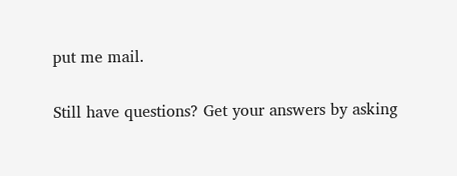put me mail.

Still have questions? Get your answers by asking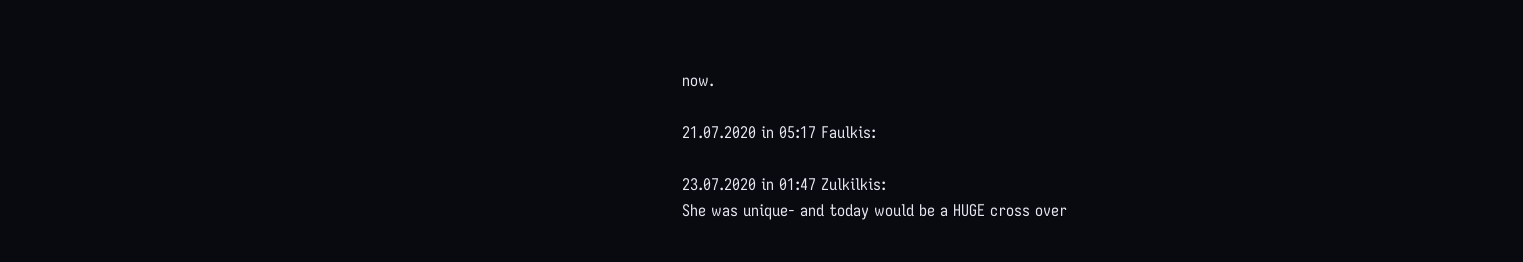now.

21.07.2020 in 05:17 Faulkis:

23.07.2020 in 01:47 Zulkilkis:
She was unique- and today would be a HUGE cross over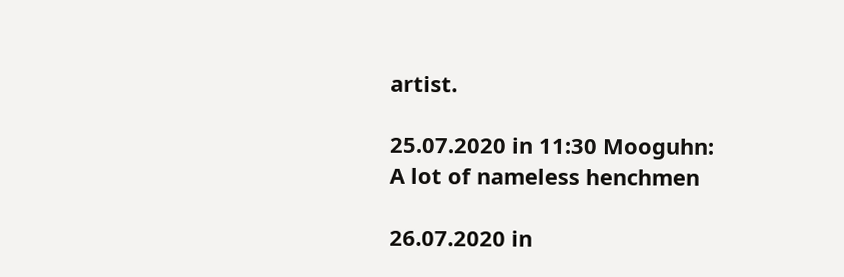artist.

25.07.2020 in 11:30 Mooguhn:
A lot of nameless henchmen

26.07.2020 in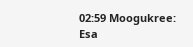02:59 Moogukree:
Esa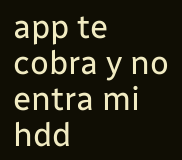app te cobra y no entra mi hdd